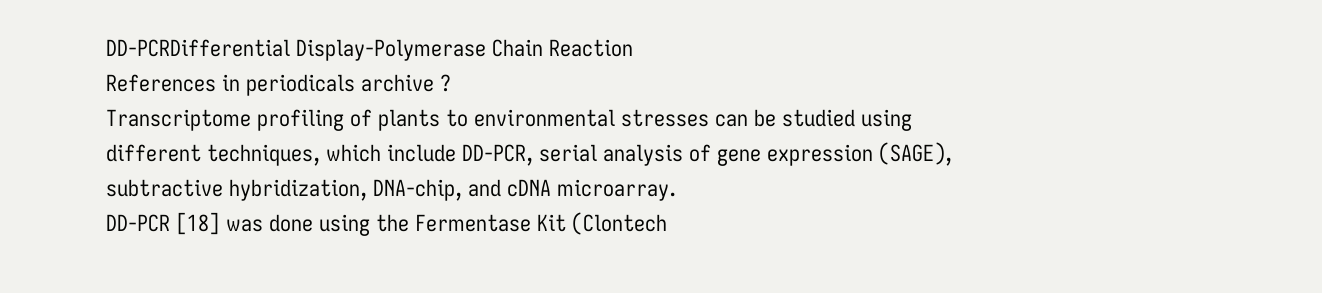DD-PCRDifferential Display-Polymerase Chain Reaction
References in periodicals archive ?
Transcriptome profiling of plants to environmental stresses can be studied using different techniques, which include DD-PCR, serial analysis of gene expression (SAGE), subtractive hybridization, DNA-chip, and cDNA microarray.
DD-PCR [18] was done using the Fermentase Kit (Clontech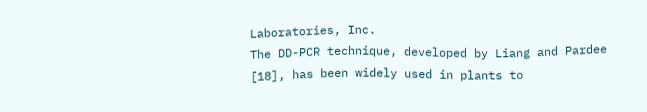Laboratories, Inc.
The DD-PCR technique, developed by Liang and Pardee [18], has been widely used in plants to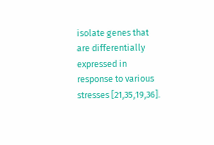isolate genes that are differentially expressed in response to various stresses [21,35,19,36].